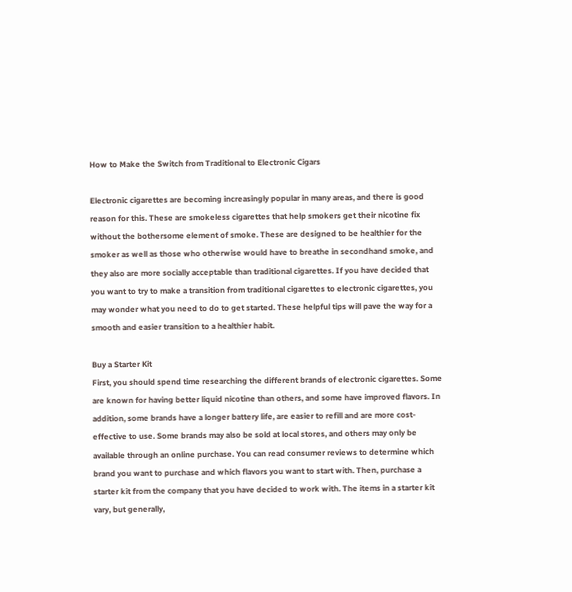How to Make the Switch from Traditional to Electronic Cigars

Electronic cigarettes are becoming increasingly popular in many areas, and there is good reason for this. These are smokeless cigarettes that help smokers get their nicotine fix without the bothersome element of smoke. These are designed to be healthier for the smoker as well as those who otherwise would have to breathe in secondhand smoke, and they also are more socially acceptable than traditional cigarettes. If you have decided that you want to try to make a transition from traditional cigarettes to electronic cigarettes, you may wonder what you need to do to get started. These helpful tips will pave the way for a smooth and easier transition to a healthier habit.

Buy a Starter Kit
First, you should spend time researching the different brands of electronic cigarettes. Some are known for having better liquid nicotine than others, and some have improved flavors. In addition, some brands have a longer battery life, are easier to refill and are more cost-effective to use. Some brands may also be sold at local stores, and others may only be available through an online purchase. You can read consumer reviews to determine which brand you want to purchase and which flavors you want to start with. Then, purchase a starter kit from the company that you have decided to work with. The items in a starter kit vary, but generally,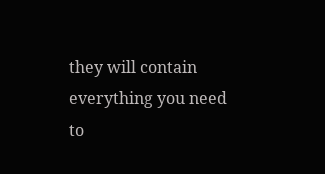they will contain everything you need to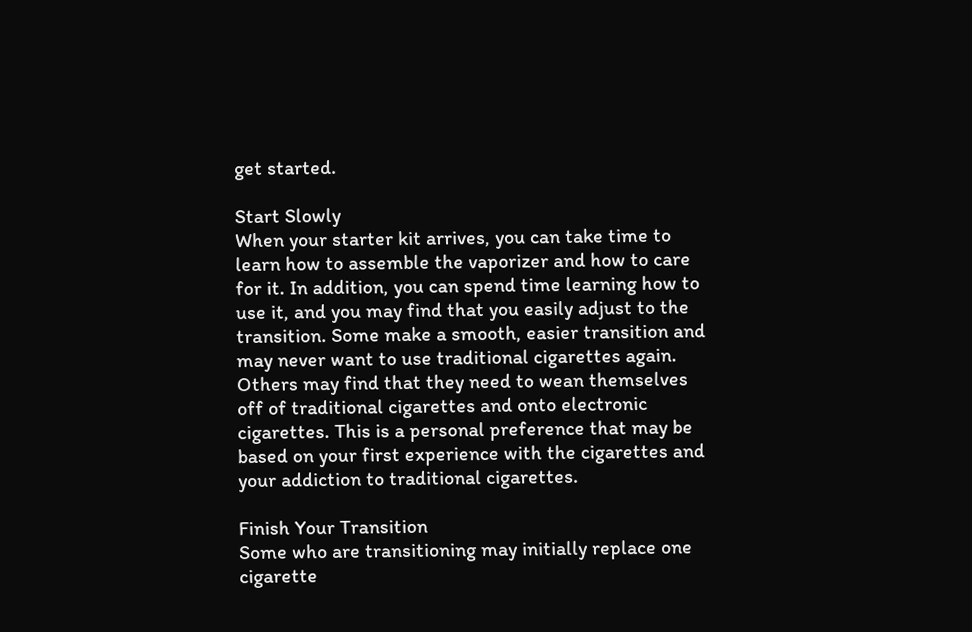get started.

Start Slowly
When your starter kit arrives, you can take time to learn how to assemble the vaporizer and how to care for it. In addition, you can spend time learning how to use it, and you may find that you easily adjust to the transition. Some make a smooth, easier transition and may never want to use traditional cigarettes again. Others may find that they need to wean themselves off of traditional cigarettes and onto electronic cigarettes. This is a personal preference that may be based on your first experience with the cigarettes and your addiction to traditional cigarettes.

Finish Your Transition
Some who are transitioning may initially replace one cigarette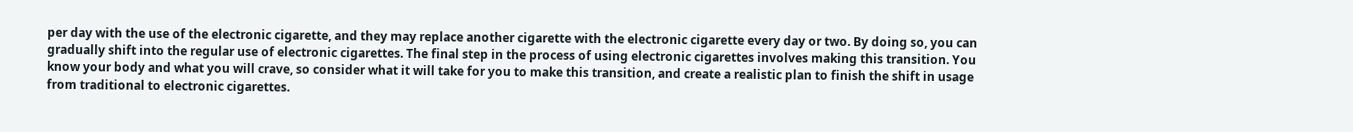per day with the use of the electronic cigarette, and they may replace another cigarette with the electronic cigarette every day or two. By doing so, you can gradually shift into the regular use of electronic cigarettes. The final step in the process of using electronic cigarettes involves making this transition. You know your body and what you will crave, so consider what it will take for you to make this transition, and create a realistic plan to finish the shift in usage from traditional to electronic cigarettes.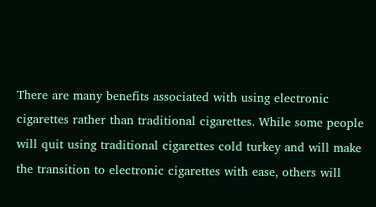There are many benefits associated with using electronic cigarettes rather than traditional cigarettes. While some people will quit using traditional cigarettes cold turkey and will make the transition to electronic cigarettes with ease, others will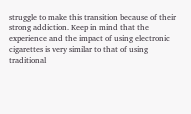struggle to make this transition because of their strong addiction. Keep in mind that the experience and the impact of using electronic cigarettes is very similar to that of using traditional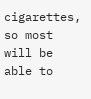cigarettes, so most will be able to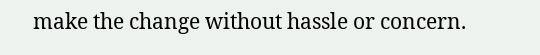make the change without hassle or concern.